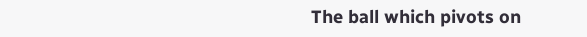The ball which pivots on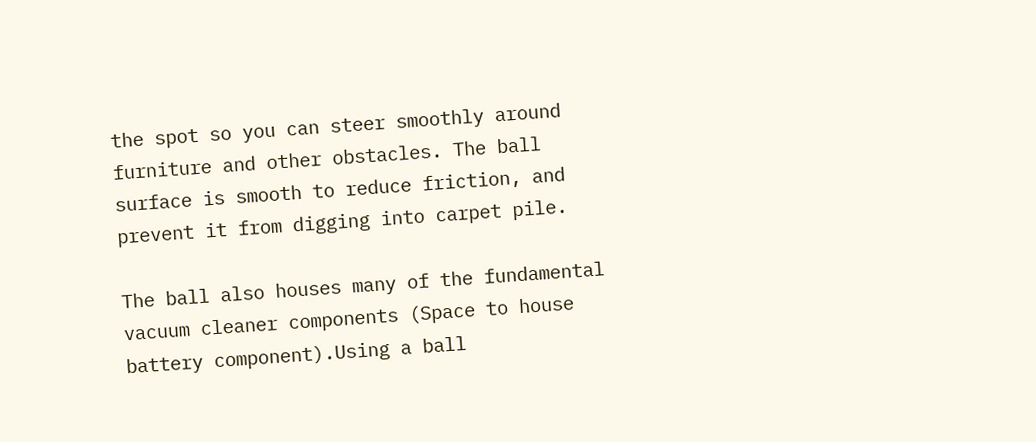the spot so you can steer smoothly around furniture and other obstacles. The ball surface is smooth to reduce friction, and prevent it from digging into carpet pile.

The ball also houses many of the fundamental vacuum cleaner components (Space to house battery component).Using a ball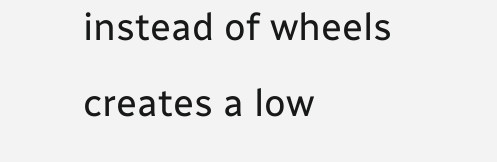instead of wheels creates a low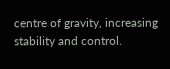centre of gravity, increasing stability and control.